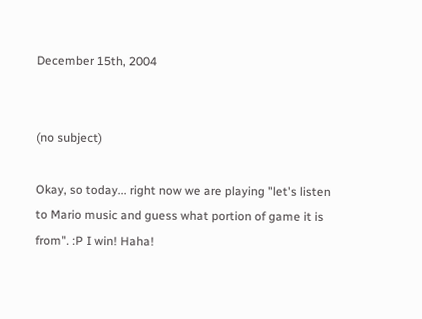December 15th, 2004


(no subject)

Okay, so today... right now we are playing "let's listen to Mario music and guess what portion of game it is from". :P I win! Haha!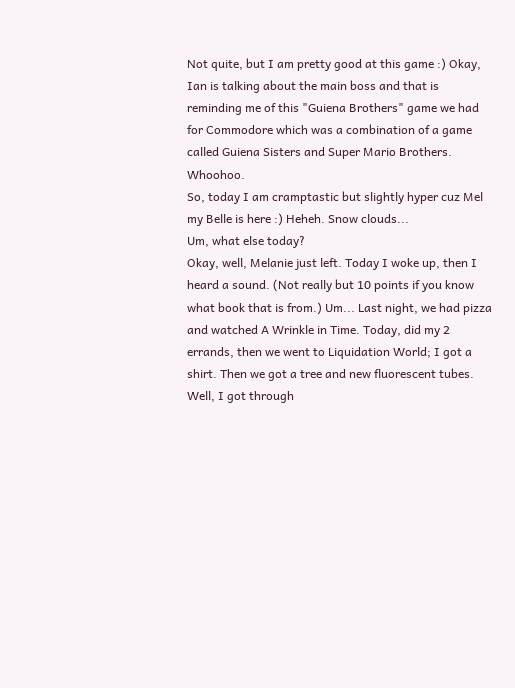Not quite, but I am pretty good at this game :) Okay, Ian is talking about the main boss and that is reminding me of this "Guiena Brothers" game we had for Commodore which was a combination of a game called Guiena Sisters and Super Mario Brothers. Whoohoo.
So, today I am cramptastic but slightly hyper cuz Mel my Belle is here :) Heheh. Snow clouds...
Um, what else today?
Okay, well, Melanie just left. Today I woke up, then I heard a sound. (Not really but 10 points if you know what book that is from.) Um... Last night, we had pizza and watched A Wrinkle in Time. Today, did my 2 errands, then we went to Liquidation World; I got a shirt. Then we got a tree and new fluorescent tubes. Well, I got through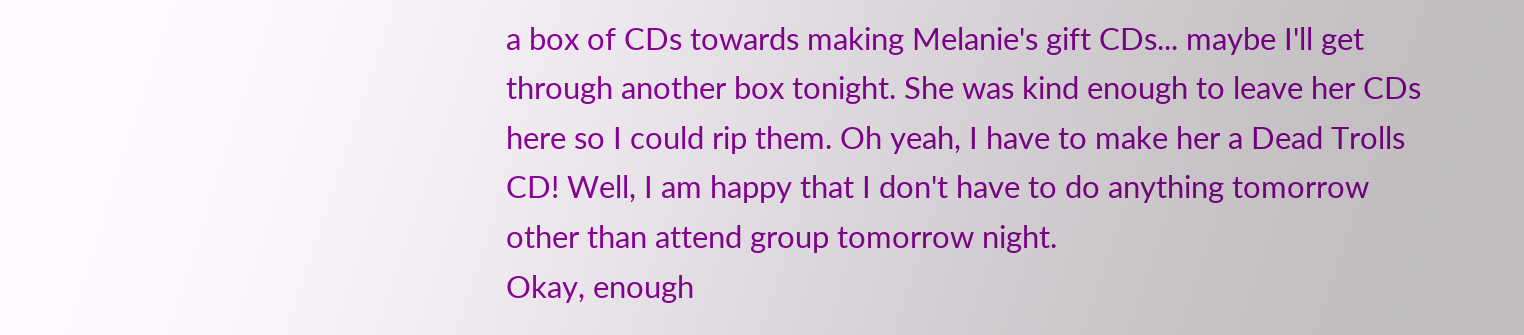a box of CDs towards making Melanie's gift CDs... maybe I'll get through another box tonight. She was kind enough to leave her CDs here so I could rip them. Oh yeah, I have to make her a Dead Trolls CD! Well, I am happy that I don't have to do anything tomorrow other than attend group tomorrow night.
Okay, enough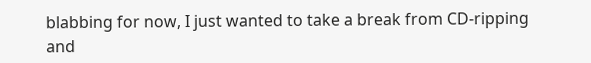blabbing for now, I just wanted to take a break from CD-ripping and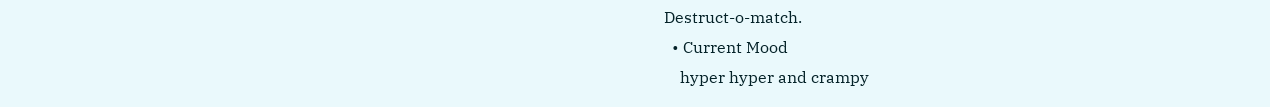Destruct-o-match.
  • Current Mood
    hyper hyper and crampy